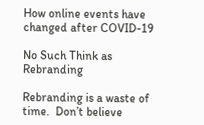How online events have changed after COVID-19

No Such Think as Rebranding

Rebranding is a waste of time.  Don’t believe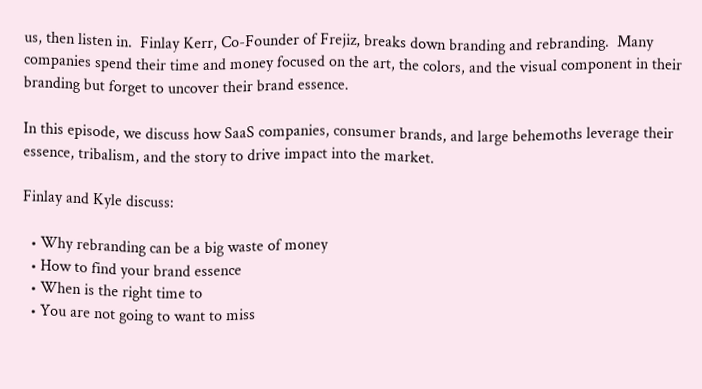us, then listen in.  Finlay Kerr, Co-Founder of Frejiz, breaks down branding and rebranding.  Many companies spend their time and money focused on the art, the colors, and the visual component in their branding but forget to uncover their brand essence.

In this episode, we discuss how SaaS companies, consumer brands, and large behemoths leverage their essence, tribalism, and the story to drive impact into the market.

Finlay and Kyle discuss:

  • Why rebranding can be a big waste of money
  • How to find your brand essence
  • When is the right time to
  • You are not going to want to miss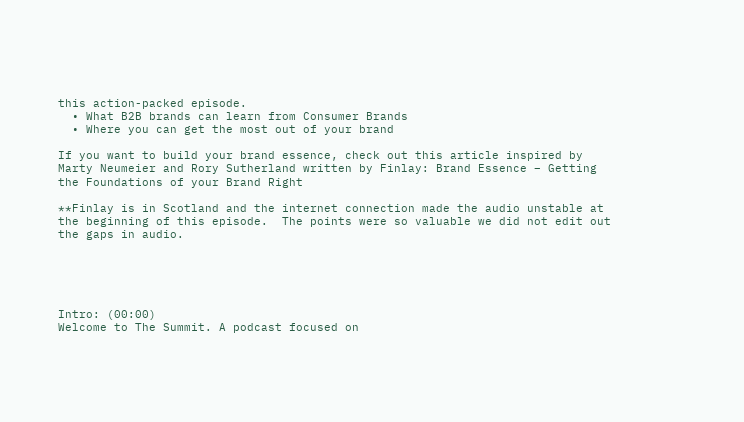this action-packed episode.
  • What B2B brands can learn from Consumer Brands
  • Where you can get the most out of your brand

If you want to build your brand essence, check out this article inspired by Marty Neumeier and Rory Sutherland written by Finlay: Brand Essence – Getting the Foundations of your Brand Right

**Finlay is in Scotland and the internet connection made the audio unstable at the beginning of this episode.  The points were so valuable we did not edit out the gaps in audio.





Intro: (00:00)
Welcome to The Summit. A podcast focused on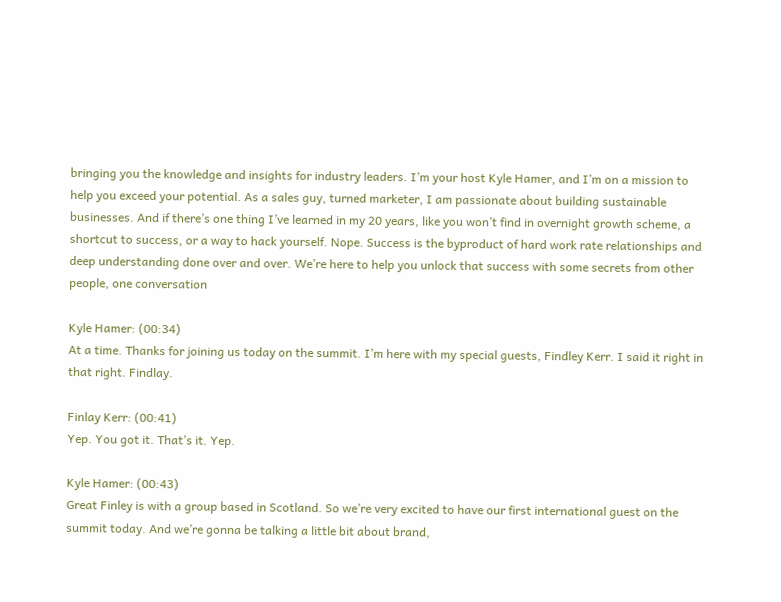bringing you the knowledge and insights for industry leaders. I’m your host Kyle Hamer, and I’m on a mission to help you exceed your potential. As a sales guy, turned marketer, I am passionate about building sustainable businesses. And if there’s one thing I’ve learned in my 20 years, like you won’t find in overnight growth scheme, a shortcut to success, or a way to hack yourself. Nope. Success is the byproduct of hard work rate relationships and deep understanding done over and over. We’re here to help you unlock that success with some secrets from other people, one conversation

Kyle Hamer: (00:34)
At a time. Thanks for joining us today on the summit. I’m here with my special guests, Findley Kerr. I said it right in that right. Findlay.

Finlay Kerr: (00:41)
Yep. You got it. That’s it. Yep.

Kyle Hamer: (00:43)
Great Finley is with a group based in Scotland. So we’re very excited to have our first international guest on the summit today. And we’re gonna be talking a little bit about brand,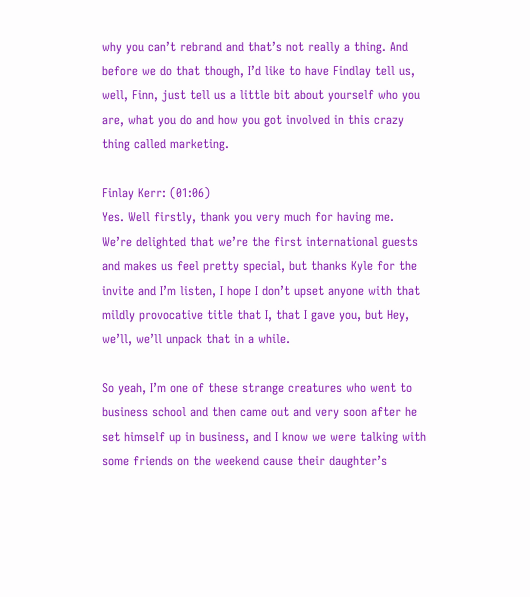why you can’t rebrand and that’s not really a thing. And before we do that though, I’d like to have Findlay tell us, well, Finn, just tell us a little bit about yourself who you are, what you do and how you got involved in this crazy thing called marketing.

Finlay Kerr: (01:06)
Yes. Well firstly, thank you very much for having me. We’re delighted that we’re the first international guests and makes us feel pretty special, but thanks Kyle for the invite and I’m listen, I hope I don’t upset anyone with that mildly provocative title that I, that I gave you, but Hey, we’ll, we’ll unpack that in a while.

So yeah, I’m one of these strange creatures who went to business school and then came out and very soon after he set himself up in business, and I know we were talking with some friends on the weekend cause their daughter’s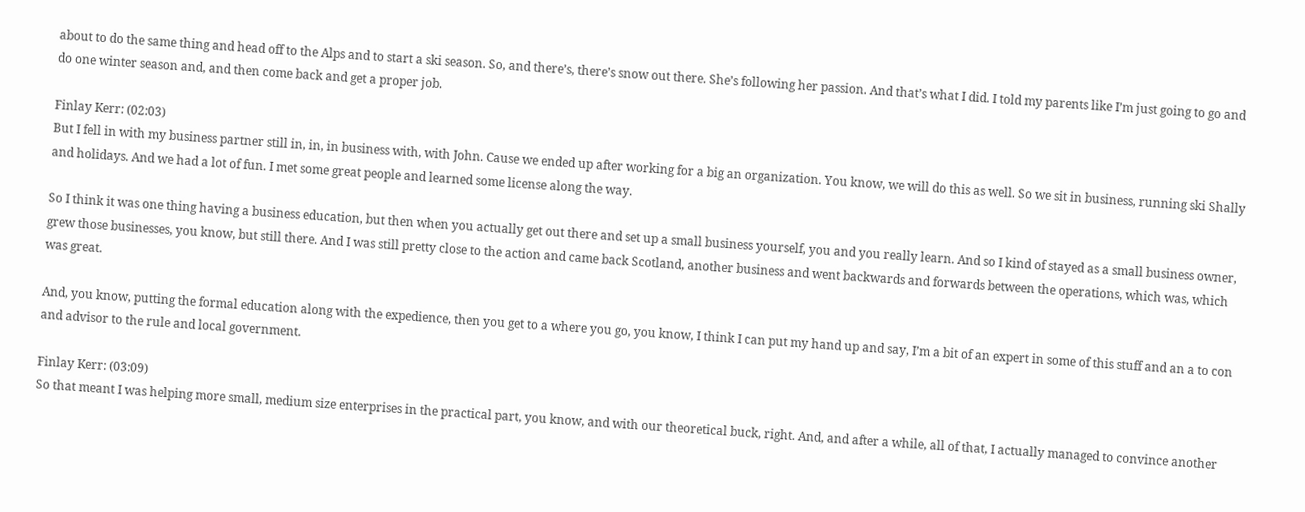about to do the same thing and head off to the Alps and to start a ski season. So, and there’s, there’s snow out there. She’s following her passion. And that’s what I did. I told my parents like I’m just going to go and do one winter season and, and then come back and get a proper job.

Finlay Kerr: (02:03)
But I fell in with my business partner still in, in, in business with, with John. Cause we ended up after working for a big an organization. You know, we will do this as well. So we sit in business, running ski Shally and holidays. And we had a lot of fun. I met some great people and learned some license along the way.

So I think it was one thing having a business education, but then when you actually get out there and set up a small business yourself, you and you really learn. And so I kind of stayed as a small business owner, grew those businesses, you know, but still there. And I was still pretty close to the action and came back Scotland, another business and went backwards and forwards between the operations, which was, which was great.

And, you know, putting the formal education along with the expedience, then you get to a where you go, you know, I think I can put my hand up and say, I’m a bit of an expert in some of this stuff and an a to con and advisor to the rule and local government.

Finlay Kerr: (03:09)
So that meant I was helping more small, medium size enterprises in the practical part, you know, and with our theoretical buck, right. And, and after a while, all of that, I actually managed to convince another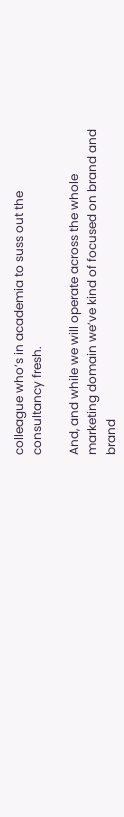colleague who’s in academia to suss out the consultancy fresh.

And, and while we will operate across the whole marketing domain we’ve kind of focused on brand and brand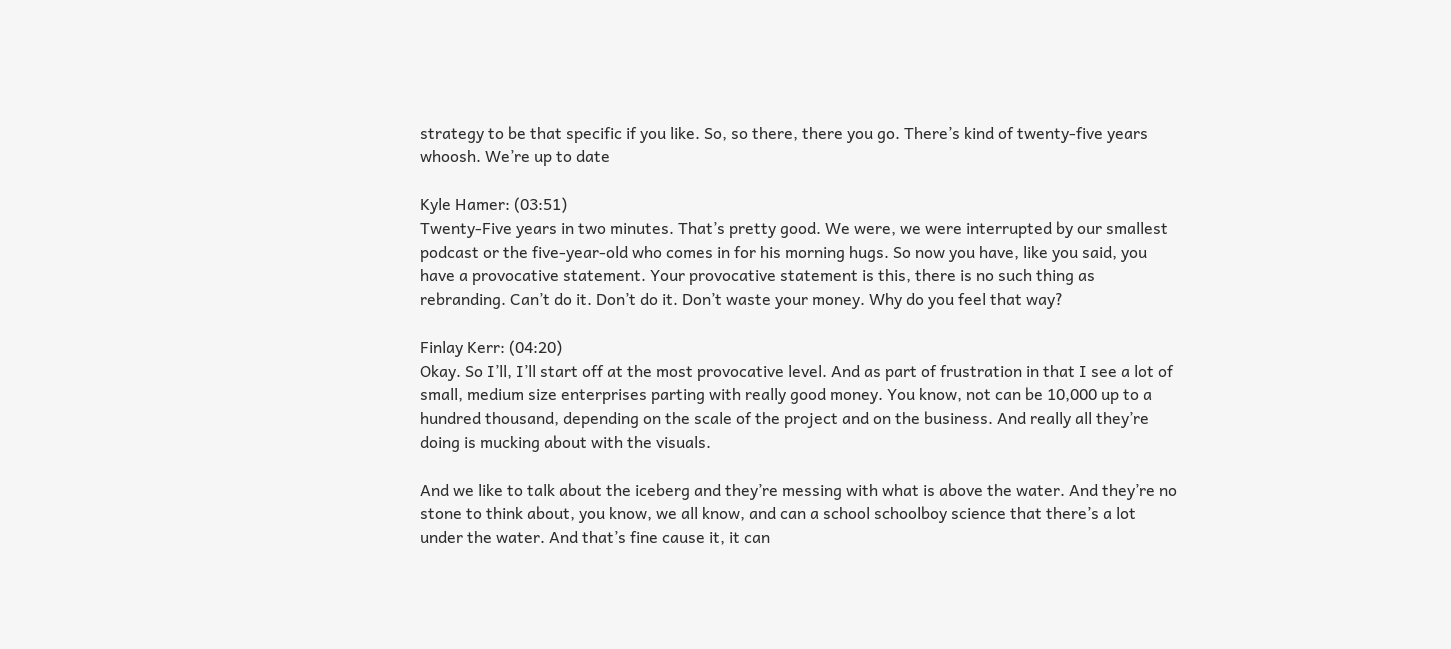strategy to be that specific if you like. So, so there, there you go. There’s kind of twenty-five years whoosh. We’re up to date

Kyle Hamer: (03:51)
Twenty-Five years in two minutes. That’s pretty good. We were, we were interrupted by our smallest podcast or the five-year-old who comes in for his morning hugs. So now you have, like you said, you have a provocative statement. Your provocative statement is this, there is no such thing as rebranding. Can’t do it. Don’t do it. Don’t waste your money. Why do you feel that way?

Finlay Kerr: (04:20)
Okay. So I’ll, I’ll start off at the most provocative level. And as part of frustration in that I see a lot of small, medium size enterprises parting with really good money. You know, not can be 10,000 up to a hundred thousand, depending on the scale of the project and on the business. And really all they’re doing is mucking about with the visuals.

And we like to talk about the iceberg and they’re messing with what is above the water. And they’re no stone to think about, you know, we all know, and can a school schoolboy science that there’s a lot under the water. And that’s fine cause it, it can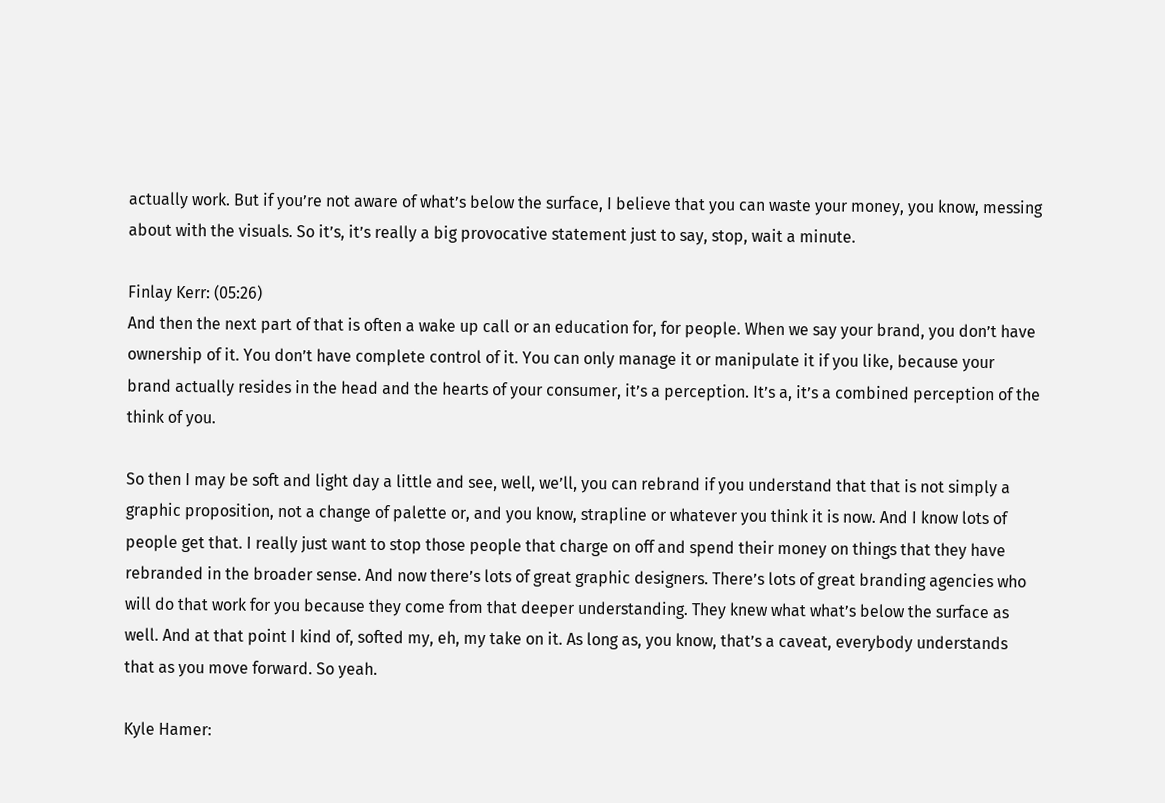actually work. But if you’re not aware of what’s below the surface, I believe that you can waste your money, you know, messing about with the visuals. So it’s, it’s really a big provocative statement just to say, stop, wait a minute.

Finlay Kerr: (05:26)
And then the next part of that is often a wake up call or an education for, for people. When we say your brand, you don’t have ownership of it. You don’t have complete control of it. You can only manage it or manipulate it if you like, because your brand actually resides in the head and the hearts of your consumer, it’s a perception. It’s a, it’s a combined perception of the think of you.

So then I may be soft and light day a little and see, well, we’ll, you can rebrand if you understand that that is not simply a graphic proposition, not a change of palette or, and you know, strapline or whatever you think it is now. And I know lots of people get that. I really just want to stop those people that charge on off and spend their money on things that they have rebranded in the broader sense. And now there’s lots of great graphic designers. There’s lots of great branding agencies who will do that work for you because they come from that deeper understanding. They knew what what’s below the surface as well. And at that point I kind of, softed my, eh, my take on it. As long as, you know, that’s a caveat, everybody understands that as you move forward. So yeah.

Kyle Hamer: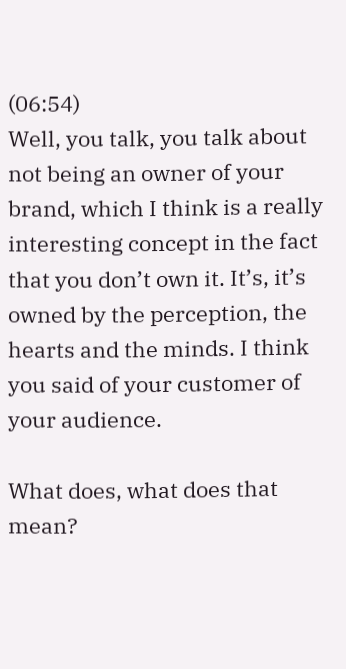(06:54)
Well, you talk, you talk about not being an owner of your brand, which I think is a really interesting concept in the fact that you don’t own it. It’s, it’s owned by the perception, the hearts and the minds. I think you said of your customer of your audience.

What does, what does that mean?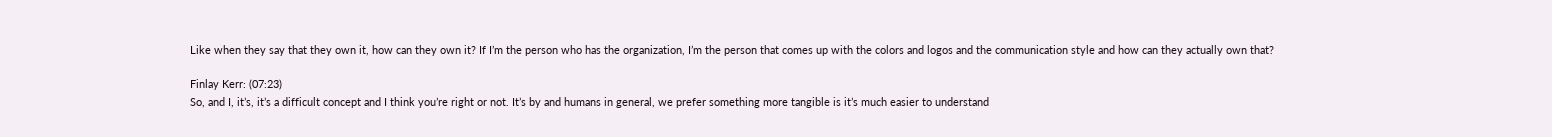Like when they say that they own it, how can they own it? If I’m the person who has the organization, I’m the person that comes up with the colors and logos and the communication style and how can they actually own that?

Finlay Kerr: (07:23)
So, and I, it’s, it’s a difficult concept and I think you’re right or not. It’s by and humans in general, we prefer something more tangible is it’s much easier to understand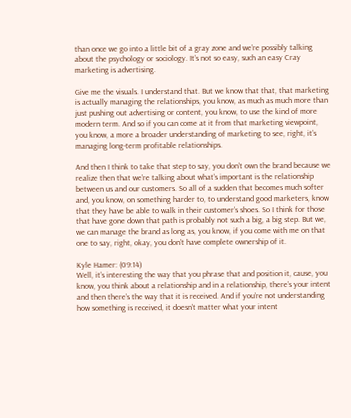than once we go into a little bit of a gray zone and we’re possibly talking about the psychology or sociology. It’s not so easy, such an easy Cray marketing is advertising.

Give me the visuals. I understand that. But we know that that, that marketing is actually managing the relationships, you know, as much as much more than just pushing out advertising or content, you know, to use the kind of more modern term. And so if you can come at it from that marketing viewpoint, you know, a more a broader understanding of marketing to see, right, it’s managing long-term profitable relationships.

And then I think to take that step to say, you don’t own the brand because we realize then that we’re talking about what’s important is the relationship between us and our customers. So all of a sudden that becomes much softer and, you know, on something harder to, to understand good marketers, know that they have be able to walk in their customer’s shoes. So I think for those that have gone down that path is probably not such a big, a big step. But we, we can manage the brand as long as, you know, if you come with me on that one to say, right, okay, you don’t have complete ownership of it.

Kyle Hamer: (09:14)
Well, it’s interesting the way that you phrase that and position it, cause, you know, you think about a relationship and in a relationship, there’s your intent and then there’s the way that it is received. And if you’re not understanding how something is received, it doesn’t matter what your intent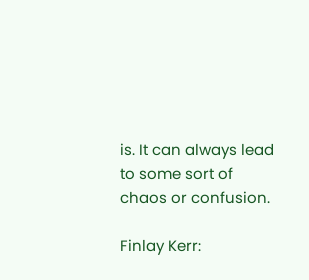is. It can always lead to some sort of chaos or confusion.

Finlay Kerr: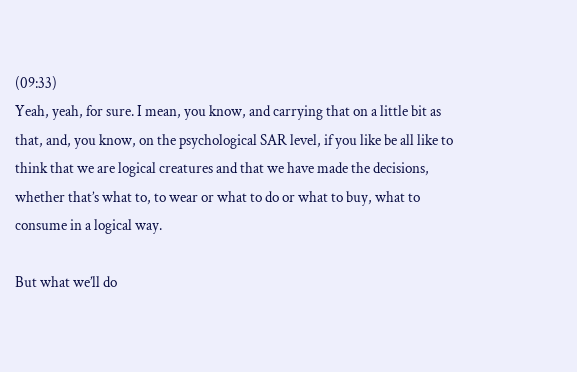(09:33)
Yeah, yeah, for sure. I mean, you know, and carrying that on a little bit as that, and, you know, on the psychological SAR level, if you like be all like to think that we are logical creatures and that we have made the decisions, whether that’s what to, to wear or what to do or what to buy, what to consume in a logical way.

But what we’ll do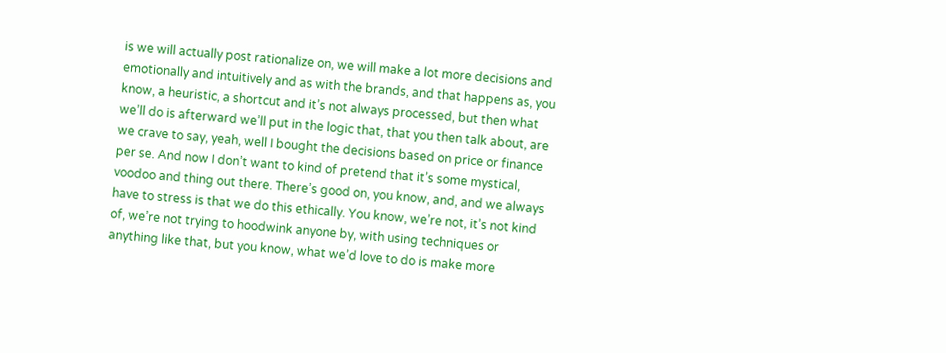is we will actually post rationalize on, we will make a lot more decisions and emotionally and intuitively and as with the brands, and that happens as, you know, a heuristic, a shortcut and it’s not always processed, but then what we’ll do is afterward we’ll put in the logic that, that you then talk about, are we crave to say, yeah, well I bought the decisions based on price or finance per se. And now I don’t want to kind of pretend that it’s some mystical, voodoo and thing out there. There’s good on, you know, and, and we always have to stress is that we do this ethically. You know, we’re not, it’s not kind of, we’re not trying to hoodwink anyone by, with using techniques or anything like that, but you know, what we’d love to do is make more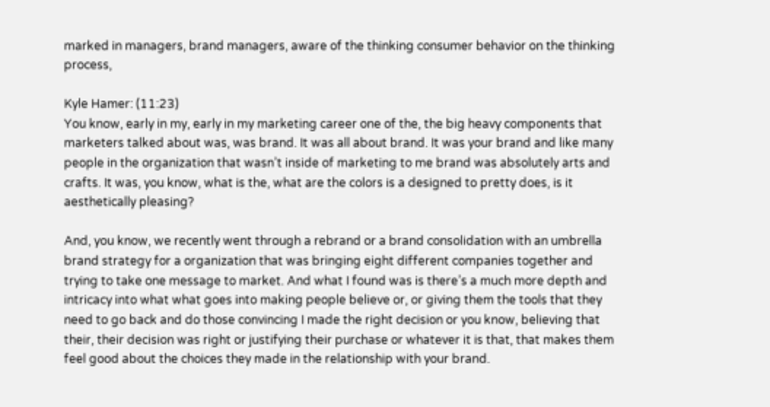marked in managers, brand managers, aware of the thinking consumer behavior on the thinking process,

Kyle Hamer: (11:23)
You know, early in my, early in my marketing career one of the, the big heavy components that marketers talked about was, was brand. It was all about brand. It was your brand and like many people in the organization that wasn’t inside of marketing to me brand was absolutely arts and crafts. It was, you know, what is the, what are the colors is a designed to pretty does, is it aesthetically pleasing?

And, you know, we recently went through a rebrand or a brand consolidation with an umbrella brand strategy for a organization that was bringing eight different companies together and trying to take one message to market. And what I found was is there’s a much more depth and intricacy into what what goes into making people believe or, or giving them the tools that they need to go back and do those convincing I made the right decision or you know, believing that their, their decision was right or justifying their purchase or whatever it is that, that makes them feel good about the choices they made in the relationship with your brand.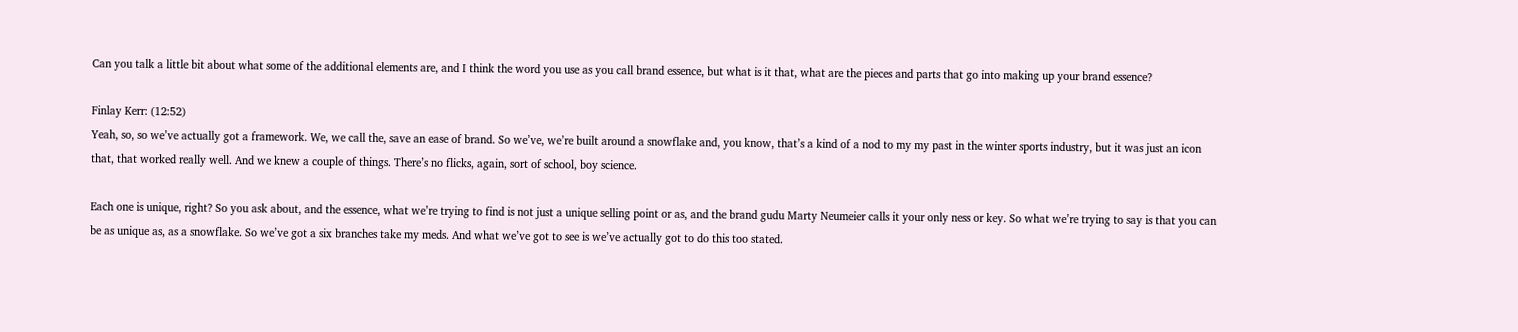Can you talk a little bit about what some of the additional elements are, and I think the word you use as you call brand essence, but what is it that, what are the pieces and parts that go into making up your brand essence?

Finlay Kerr: (12:52)
Yeah, so, so we’ve actually got a framework. We, we call the, save an ease of brand. So we’ve, we’re built around a snowflake and, you know, that’s a kind of a nod to my my past in the winter sports industry, but it was just an icon that, that worked really well. And we knew a couple of things. There’s no flicks, again, sort of school, boy science.

Each one is unique, right? So you ask about, and the essence, what we’re trying to find is not just a unique selling point or as, and the brand gudu Marty Neumeier calls it your only ness or key. So what we’re trying to say is that you can be as unique as, as a snowflake. So we’ve got a six branches take my meds. And what we’ve got to see is we’ve actually got to do this too stated.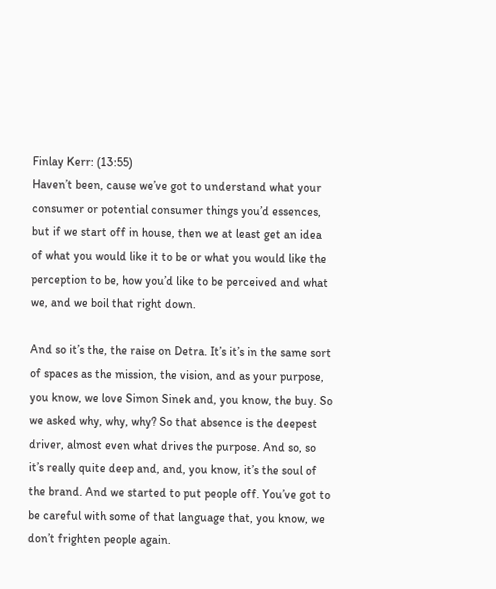Finlay Kerr: (13:55)
Haven’t been, cause we’ve got to understand what your consumer or potential consumer things you’d essences, but if we start off in house, then we at least get an idea of what you would like it to be or what you would like the perception to be, how you’d like to be perceived and what we, and we boil that right down.

And so it’s the, the raise on Detra. It’s it’s in the same sort of spaces as the mission, the vision, and as your purpose, you know, we love Simon Sinek and, you know, the buy. So we asked why, why, why? So that absence is the deepest driver, almost even what drives the purpose. And so, so it’s really quite deep and, and, you know, it’s the soul of the brand. And we started to put people off. You’ve got to be careful with some of that language that, you know, we don’t frighten people again.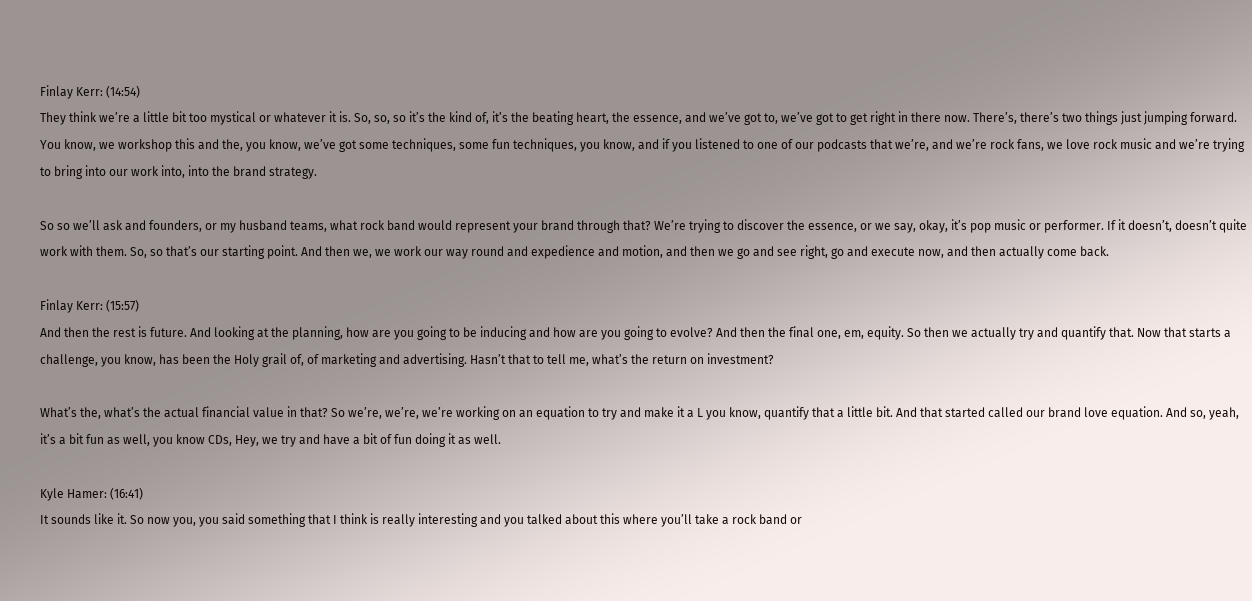Finlay Kerr: (14:54)
They think we’re a little bit too mystical or whatever it is. So, so, so it’s the kind of, it’s the beating heart, the essence, and we’ve got to, we’ve got to get right in there now. There’s, there’s two things just jumping forward. You know, we workshop this and the, you know, we’ve got some techniques, some fun techniques, you know, and if you listened to one of our podcasts that we’re, and we’re rock fans, we love rock music and we’re trying to bring into our work into, into the brand strategy.

So so we’ll ask and founders, or my husband teams, what rock band would represent your brand through that? We’re trying to discover the essence, or we say, okay, it’s pop music or performer. If it doesn’t, doesn’t quite work with them. So, so that’s our starting point. And then we, we work our way round and expedience and motion, and then we go and see right, go and execute now, and then actually come back.

Finlay Kerr: (15:57)
And then the rest is future. And looking at the planning, how are you going to be inducing and how are you going to evolve? And then the final one, em, equity. So then we actually try and quantify that. Now that starts a challenge, you know, has been the Holy grail of, of marketing and advertising. Hasn’t that to tell me, what’s the return on investment?

What’s the, what’s the actual financial value in that? So we’re, we’re, we’re working on an equation to try and make it a L you know, quantify that a little bit. And that started called our brand love equation. And so, yeah, it’s a bit fun as well, you know CDs, Hey, we try and have a bit of fun doing it as well.

Kyle Hamer: (16:41)
It sounds like it. So now you, you said something that I think is really interesting and you talked about this where you’ll take a rock band or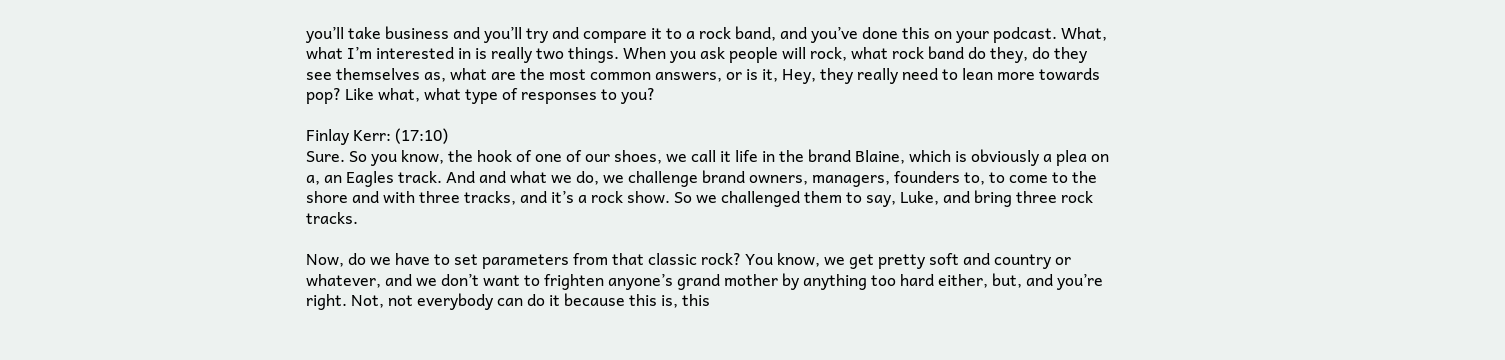you’ll take business and you’ll try and compare it to a rock band, and you’ve done this on your podcast. What, what I’m interested in is really two things. When you ask people will rock, what rock band do they, do they see themselves as, what are the most common answers, or is it, Hey, they really need to lean more towards pop? Like what, what type of responses to you?

Finlay Kerr: (17:10)
Sure. So you know, the hook of one of our shoes, we call it life in the brand Blaine, which is obviously a plea on a, an Eagles track. And and what we do, we challenge brand owners, managers, founders to, to come to the shore and with three tracks, and it’s a rock show. So we challenged them to say, Luke, and bring three rock tracks.

Now, do we have to set parameters from that classic rock? You know, we get pretty soft and country or whatever, and we don’t want to frighten anyone’s grand mother by anything too hard either, but, and you’re right. Not, not everybody can do it because this is, this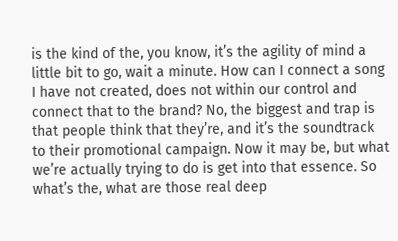is the kind of the, you know, it’s the agility of mind a little bit to go, wait a minute. How can I connect a song I have not created, does not within our control and connect that to the brand? No, the biggest and trap is that people think that they’re, and it’s the soundtrack to their promotional campaign. Now it may be, but what we’re actually trying to do is get into that essence. So what’s the, what are those real deep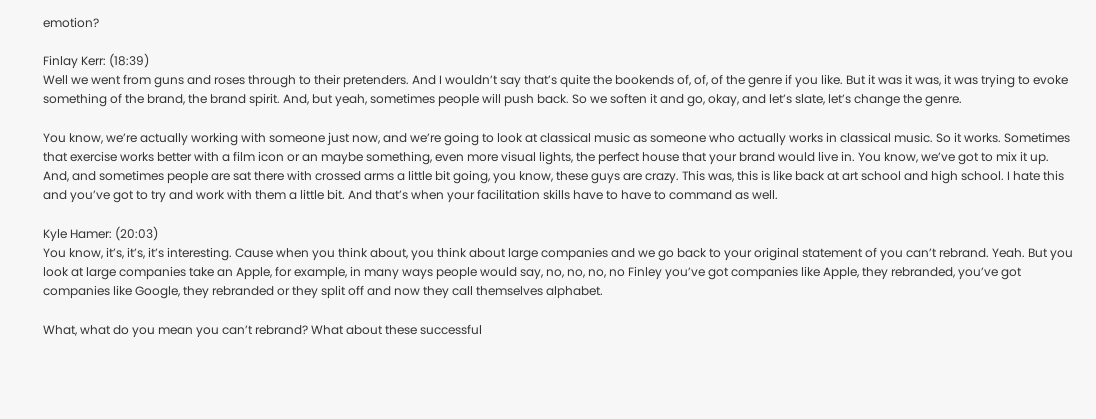emotion?

Finlay Kerr: (18:39)
Well we went from guns and roses through to their pretenders. And I wouldn’t say that’s quite the bookends of, of, of the genre if you like. But it was it was, it was trying to evoke something of the brand, the brand spirit. And, but yeah, sometimes people will push back. So we soften it and go, okay, and let’s slate, let’s change the genre.

You know, we’re actually working with someone just now, and we’re going to look at classical music as someone who actually works in classical music. So it works. Sometimes that exercise works better with a film icon or an maybe something, even more visual lights, the perfect house that your brand would live in. You know, we’ve got to mix it up. And, and sometimes people are sat there with crossed arms a little bit going, you know, these guys are crazy. This was, this is like back at art school and high school. I hate this and you’ve got to try and work with them a little bit. And that’s when your facilitation skills have to have to command as well.

Kyle Hamer: (20:03)
You know, it’s, it’s, it’s interesting. Cause when you think about, you think about large companies and we go back to your original statement of you can’t rebrand. Yeah. But you look at large companies take an Apple, for example, in many ways people would say, no, no, no, no Finley you’ve got companies like Apple, they rebranded, you’ve got companies like Google, they rebranded or they split off and now they call themselves alphabet.

What, what do you mean you can’t rebrand? What about these successful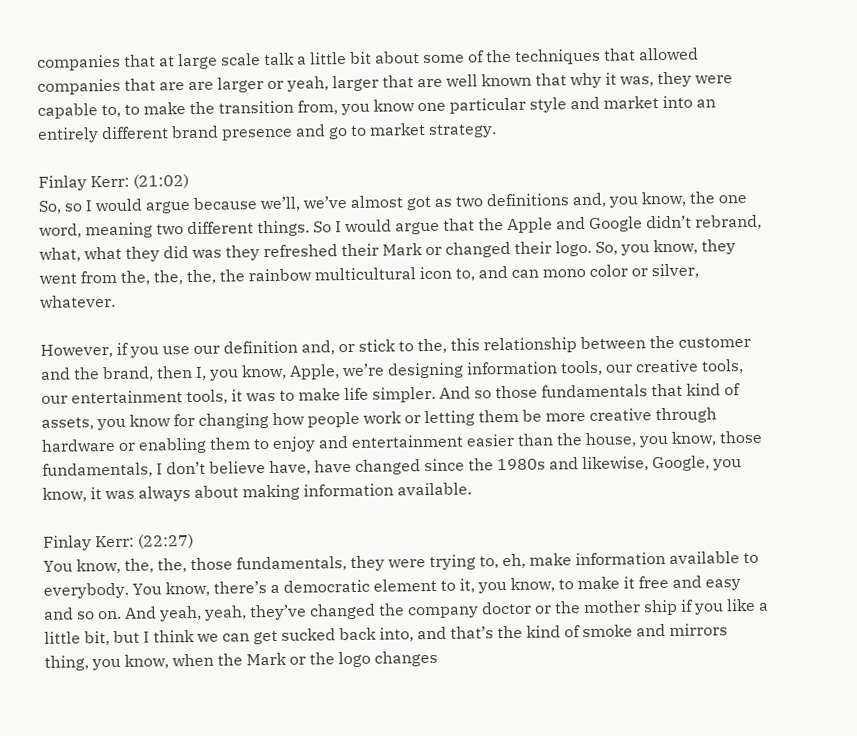companies that at large scale talk a little bit about some of the techniques that allowed companies that are are larger or yeah, larger that are well known that why it was, they were capable to, to make the transition from, you know one particular style and market into an entirely different brand presence and go to market strategy.

Finlay Kerr: (21:02)
So, so I would argue because we’ll, we’ve almost got as two definitions and, you know, the one word, meaning two different things. So I would argue that the Apple and Google didn’t rebrand, what, what they did was they refreshed their Mark or changed their logo. So, you know, they went from the, the, the, the rainbow multicultural icon to, and can mono color or silver, whatever.

However, if you use our definition and, or stick to the, this relationship between the customer and the brand, then I, you know, Apple, we’re designing information tools, our creative tools, our entertainment tools, it was to make life simpler. And so those fundamentals that kind of assets, you know for changing how people work or letting them be more creative through hardware or enabling them to enjoy and entertainment easier than the house, you know, those fundamentals, I don’t believe have, have changed since the 1980s and likewise, Google, you know, it was always about making information available.

Finlay Kerr: (22:27)
You know, the, the, those fundamentals, they were trying to, eh, make information available to everybody. You know, there’s a democratic element to it, you know, to make it free and easy and so on. And yeah, yeah, they’ve changed the company doctor or the mother ship if you like a little bit, but I think we can get sucked back into, and that’s the kind of smoke and mirrors thing, you know, when the Mark or the logo changes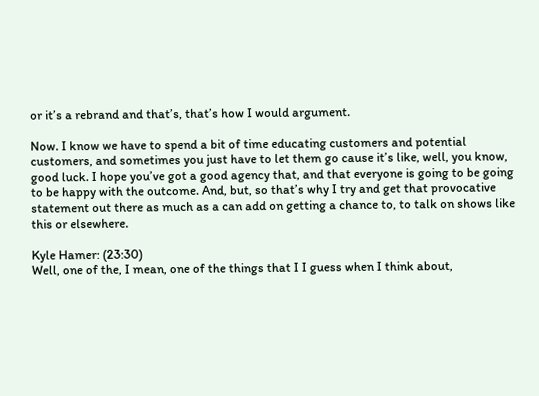or it’s a rebrand and that’s, that’s how I would argument.

Now. I know we have to spend a bit of time educating customers and potential customers, and sometimes you just have to let them go cause it’s like, well, you know, good luck. I hope you’ve got a good agency that, and that everyone is going to be going to be happy with the outcome. And, but, so that’s why I try and get that provocative statement out there as much as a can add on getting a chance to, to talk on shows like this or elsewhere.

Kyle Hamer: (23:30)
Well, one of the, I mean, one of the things that I I guess when I think about,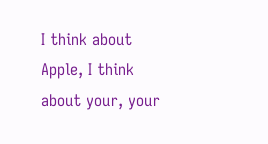I think about Apple, I think about your, your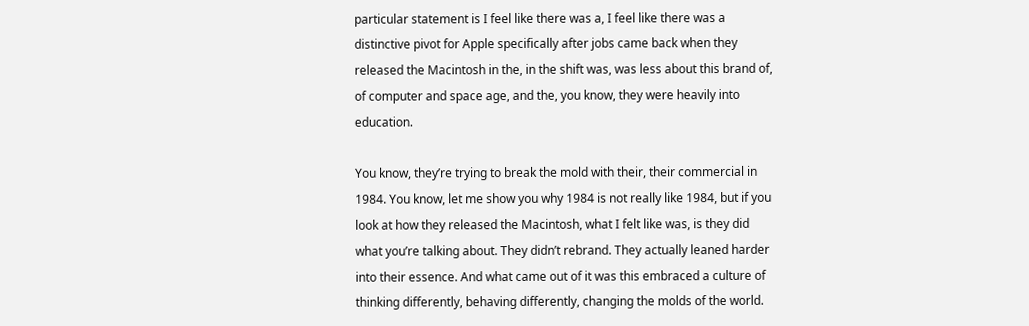particular statement is I feel like there was a, I feel like there was a distinctive pivot for Apple specifically after jobs came back when they released the Macintosh in the, in the shift was, was less about this brand of, of computer and space age, and the, you know, they were heavily into education.

You know, they’re trying to break the mold with their, their commercial in 1984. You know, let me show you why 1984 is not really like 1984, but if you look at how they released the Macintosh, what I felt like was, is they did what you’re talking about. They didn’t rebrand. They actually leaned harder into their essence. And what came out of it was this embraced a culture of thinking differently, behaving differently, changing the molds of the world.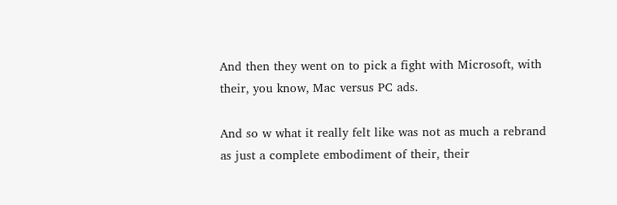And then they went on to pick a fight with Microsoft, with their, you know, Mac versus PC ads.

And so w what it really felt like was not as much a rebrand as just a complete embodiment of their, their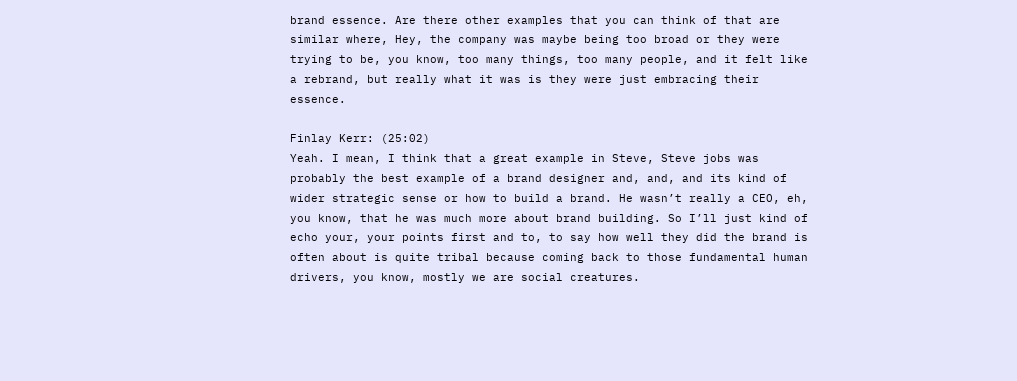brand essence. Are there other examples that you can think of that are similar where, Hey, the company was maybe being too broad or they were trying to be, you know, too many things, too many people, and it felt like a rebrand, but really what it was is they were just embracing their essence.

Finlay Kerr: (25:02)
Yeah. I mean, I think that a great example in Steve, Steve jobs was probably the best example of a brand designer and, and, and its kind of wider strategic sense or how to build a brand. He wasn’t really a CEO, eh, you know, that he was much more about brand building. So I’ll just kind of echo your, your points first and to, to say how well they did the brand is often about is quite tribal because coming back to those fundamental human drivers, you know, mostly we are social creatures.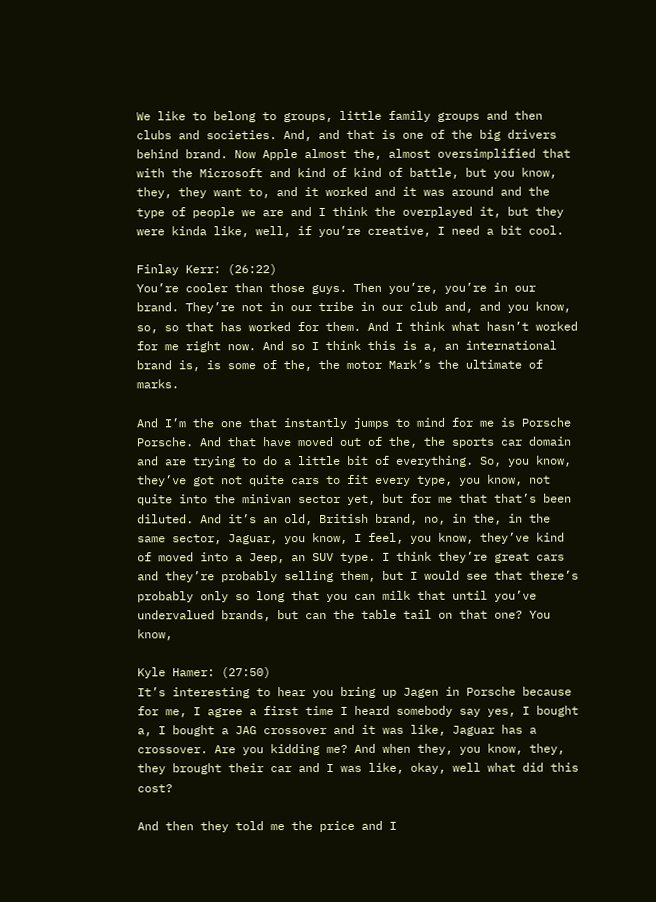We like to belong to groups, little family groups and then clubs and societies. And, and that is one of the big drivers behind brand. Now Apple almost the, almost oversimplified that with the Microsoft and kind of kind of battle, but you know, they, they want to, and it worked and it was around and the type of people we are and I think the overplayed it, but they were kinda like, well, if you’re creative, I need a bit cool.

Finlay Kerr: (26:22)
You’re cooler than those guys. Then you’re, you’re in our brand. They’re not in our tribe in our club and, and you know, so, so that has worked for them. And I think what hasn’t worked for me right now. And so I think this is a, an international brand is, is some of the, the motor Mark’s the ultimate of marks.

And I’m the one that instantly jumps to mind for me is Porsche Porsche. And that have moved out of the, the sports car domain and are trying to do a little bit of everything. So, you know, they’ve got not quite cars to fit every type, you know, not quite into the minivan sector yet, but for me that that’s been diluted. And it’s an old, British brand, no, in the, in the same sector, Jaguar, you know, I feel, you know, they’ve kind of moved into a Jeep, an SUV type. I think they’re great cars and they’re probably selling them, but I would see that there’s probably only so long that you can milk that until you’ve undervalued brands, but can the table tail on that one? You know,

Kyle Hamer: (27:50)
It’s interesting to hear you bring up Jagen in Porsche because for me, I agree a first time I heard somebody say yes, I bought a, I bought a JAG crossover and it was like, Jaguar has a crossover. Are you kidding me? And when they, you know, they, they brought their car and I was like, okay, well what did this cost?

And then they told me the price and I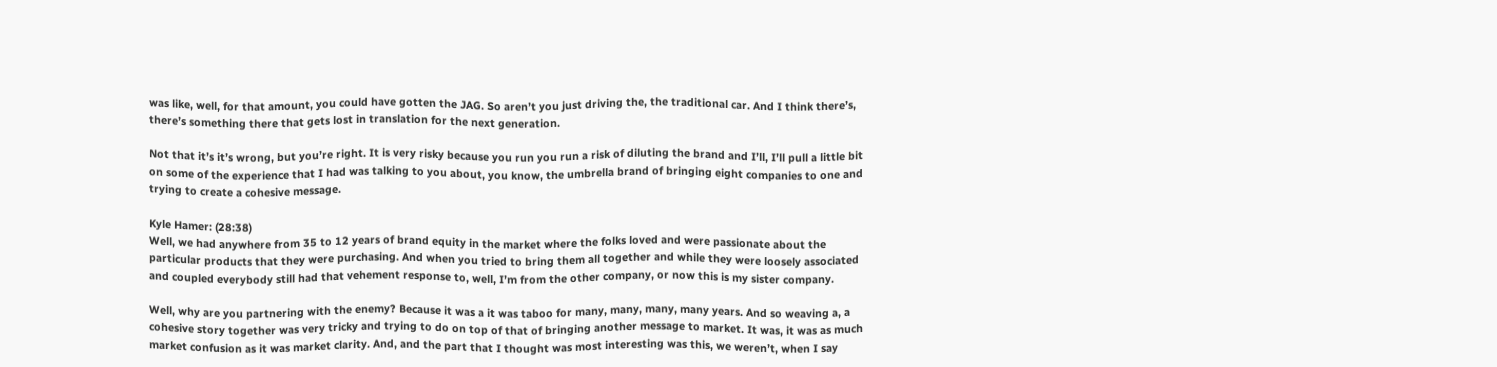was like, well, for that amount, you could have gotten the JAG. So aren’t you just driving the, the traditional car. And I think there’s, there’s something there that gets lost in translation for the next generation.

Not that it’s it’s wrong, but you’re right. It is very risky because you run you run a risk of diluting the brand and I’ll, I’ll pull a little bit on some of the experience that I had was talking to you about, you know, the umbrella brand of bringing eight companies to one and trying to create a cohesive message.

Kyle Hamer: (28:38)
Well, we had anywhere from 35 to 12 years of brand equity in the market where the folks loved and were passionate about the particular products that they were purchasing. And when you tried to bring them all together and while they were loosely associated and coupled everybody still had that vehement response to, well, I’m from the other company, or now this is my sister company.

Well, why are you partnering with the enemy? Because it was a it was taboo for many, many, many, many years. And so weaving a, a cohesive story together was very tricky and trying to do on top of that of bringing another message to market. It was, it was as much market confusion as it was market clarity. And, and the part that I thought was most interesting was this, we weren’t, when I say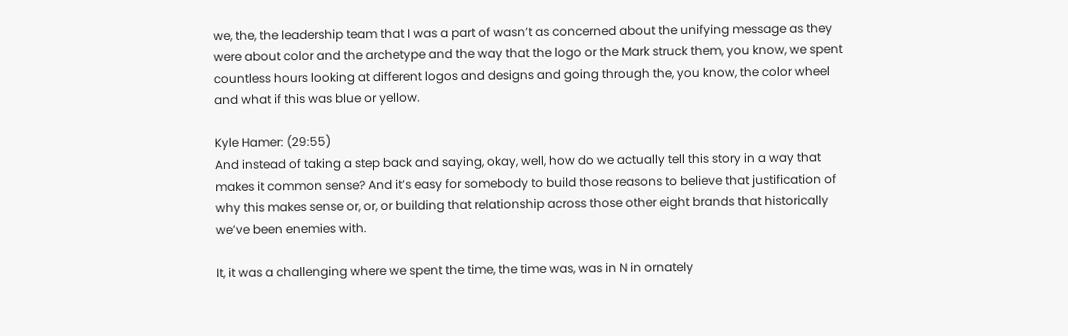we, the, the leadership team that I was a part of wasn’t as concerned about the unifying message as they were about color and the archetype and the way that the logo or the Mark struck them, you know, we spent countless hours looking at different logos and designs and going through the, you know, the color wheel and what if this was blue or yellow.

Kyle Hamer: (29:55)
And instead of taking a step back and saying, okay, well, how do we actually tell this story in a way that makes it common sense? And it’s easy for somebody to build those reasons to believe that justification of why this makes sense or, or, or building that relationship across those other eight brands that historically we’ve been enemies with.

It, it was a challenging where we spent the time, the time was, was in N in ornately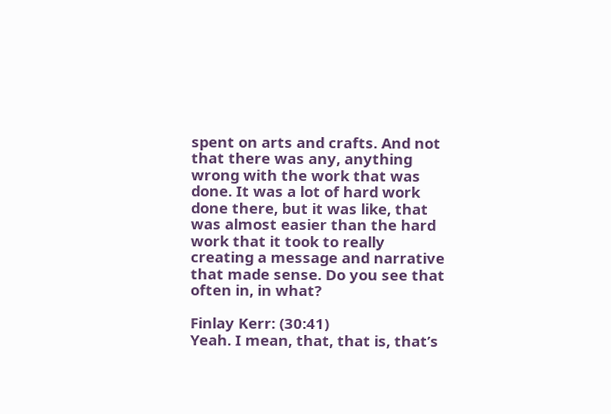spent on arts and crafts. And not that there was any, anything wrong with the work that was done. It was a lot of hard work done there, but it was like, that was almost easier than the hard work that it took to really creating a message and narrative that made sense. Do you see that often in, in what?

Finlay Kerr: (30:41)
Yeah. I mean, that, that is, that’s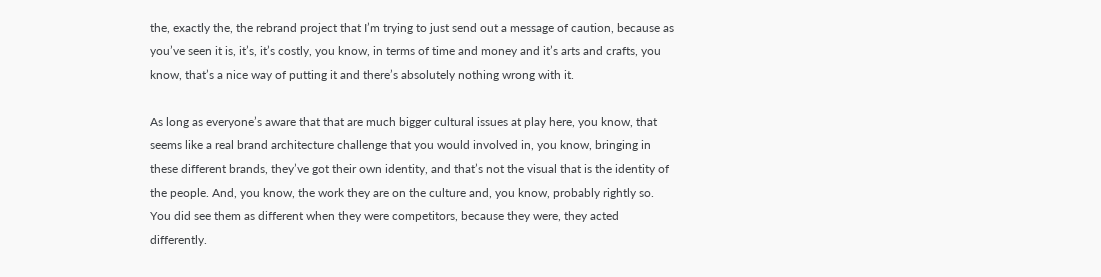the, exactly the, the rebrand project that I’m trying to just send out a message of caution, because as you’ve seen it is, it’s, it’s costly, you know, in terms of time and money and it’s arts and crafts, you know, that’s a nice way of putting it and there’s absolutely nothing wrong with it.

As long as everyone’s aware that that are much bigger cultural issues at play here, you know, that seems like a real brand architecture challenge that you would involved in, you know, bringing in these different brands, they’ve got their own identity, and that’s not the visual that is the identity of the people. And, you know, the work they are on the culture and, you know, probably rightly so. You did see them as different when they were competitors, because they were, they acted differently.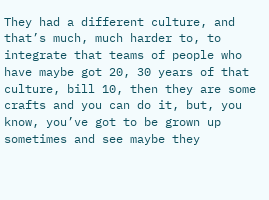They had a different culture, and that’s much, much harder to, to integrate that teams of people who have maybe got 20, 30 years of that culture, bill 10, then they are some crafts and you can do it, but, you know, you’ve got to be grown up sometimes and see maybe they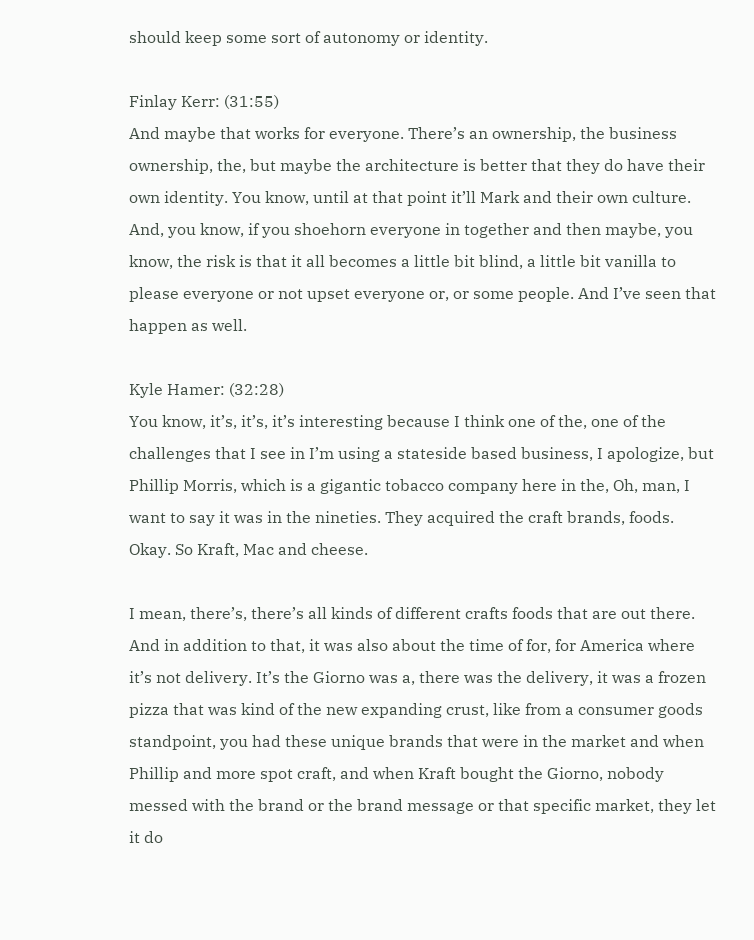should keep some sort of autonomy or identity.

Finlay Kerr: (31:55)
And maybe that works for everyone. There’s an ownership, the business ownership, the, but maybe the architecture is better that they do have their own identity. You know, until at that point it’ll Mark and their own culture. And, you know, if you shoehorn everyone in together and then maybe, you know, the risk is that it all becomes a little bit blind, a little bit vanilla to please everyone or not upset everyone or, or some people. And I’ve seen that happen as well.

Kyle Hamer: (32:28)
You know, it’s, it’s, it’s interesting because I think one of the, one of the challenges that I see in I’m using a stateside based business, I apologize, but Phillip Morris, which is a gigantic tobacco company here in the, Oh, man, I want to say it was in the nineties. They acquired the craft brands, foods. Okay. So Kraft, Mac and cheese.

I mean, there’s, there’s all kinds of different crafts foods that are out there. And in addition to that, it was also about the time of for, for America where it’s not delivery. It’s the Giorno was a, there was the delivery, it was a frozen pizza that was kind of the new expanding crust, like from a consumer goods standpoint, you had these unique brands that were in the market and when Phillip and more spot craft, and when Kraft bought the Giorno, nobody messed with the brand or the brand message or that specific market, they let it do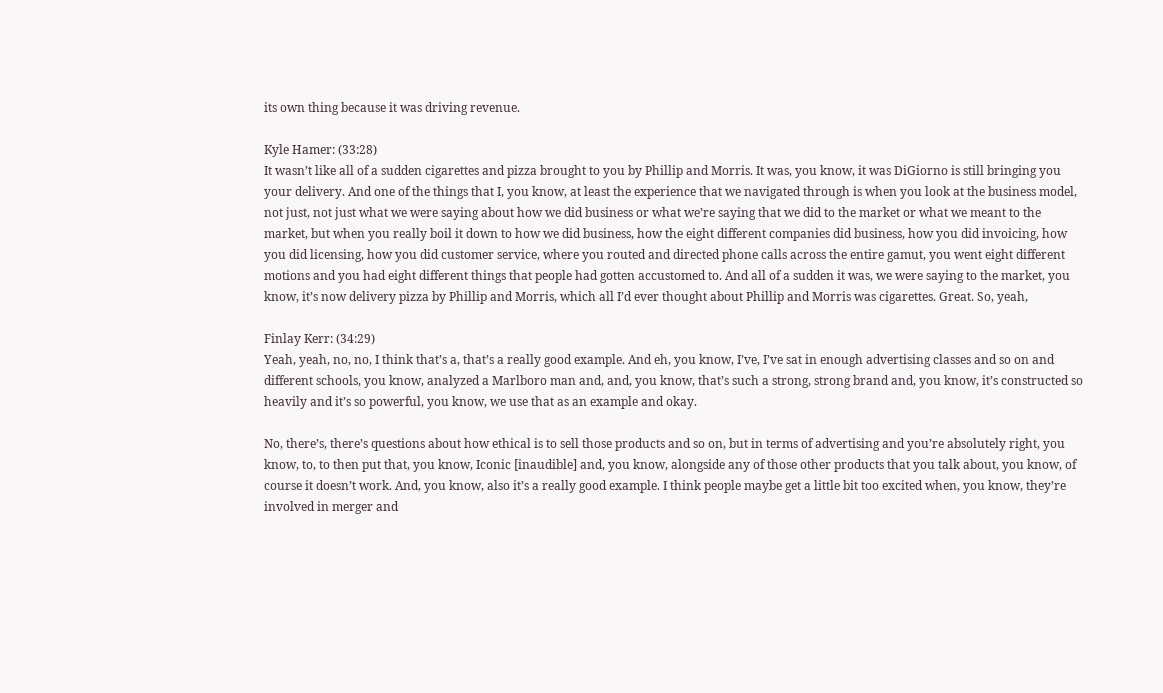its own thing because it was driving revenue.

Kyle Hamer: (33:28)
It wasn’t like all of a sudden cigarettes and pizza brought to you by Phillip and Morris. It was, you know, it was DiGiorno is still bringing you your delivery. And one of the things that I, you know, at least the experience that we navigated through is when you look at the business model, not just, not just what we were saying about how we did business or what we’re saying that we did to the market or what we meant to the market, but when you really boil it down to how we did business, how the eight different companies did business, how you did invoicing, how you did licensing, how you did customer service, where you routed and directed phone calls across the entire gamut, you went eight different motions and you had eight different things that people had gotten accustomed to. And all of a sudden it was, we were saying to the market, you know, it’s now delivery pizza by Phillip and Morris, which all I’d ever thought about Phillip and Morris was cigarettes. Great. So, yeah,

Finlay Kerr: (34:29)
Yeah, yeah, no, no, I think that’s a, that’s a really good example. And eh, you know, I’ve, I’ve sat in enough advertising classes and so on and different schools, you know, analyzed a Marlboro man and, and, you know, that’s such a strong, strong brand and, you know, it’s constructed so heavily and it’s so powerful, you know, we use that as an example and okay.

No, there’s, there’s questions about how ethical is to sell those products and so on, but in terms of advertising and you’re absolutely right, you know, to, to then put that, you know, Iconic [inaudible] and, you know, alongside any of those other products that you talk about, you know, of course it doesn’t work. And, you know, also it’s a really good example. I think people maybe get a little bit too excited when, you know, they’re involved in merger and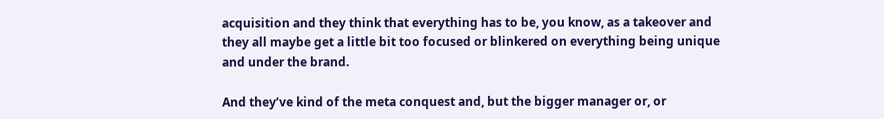acquisition and they think that everything has to be, you know, as a takeover and they all maybe get a little bit too focused or blinkered on everything being unique and under the brand.

And they’ve kind of the meta conquest and, but the bigger manager or, or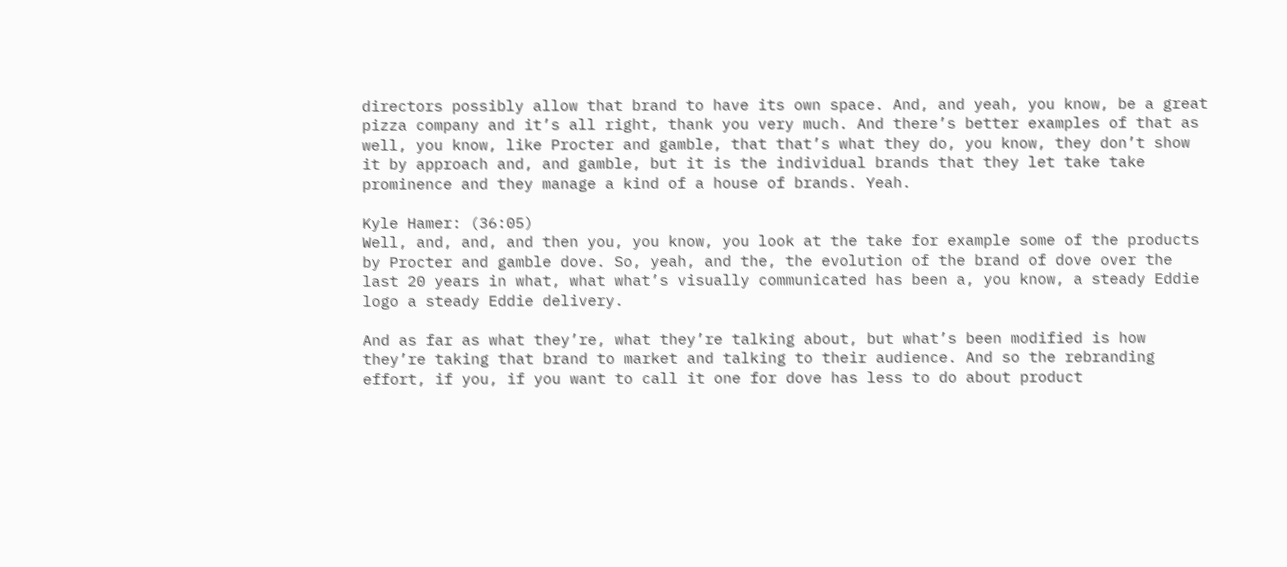directors possibly allow that brand to have its own space. And, and yeah, you know, be a great pizza company and it’s all right, thank you very much. And there’s better examples of that as well, you know, like Procter and gamble, that that’s what they do, you know, they don’t show it by approach and, and gamble, but it is the individual brands that they let take take prominence and they manage a kind of a house of brands. Yeah.

Kyle Hamer: (36:05)
Well, and, and, and then you, you know, you look at the take for example some of the products by Procter and gamble dove. So, yeah, and the, the evolution of the brand of dove over the last 20 years in what, what what’s visually communicated has been a, you know, a steady Eddie logo a steady Eddie delivery.

And as far as what they’re, what they’re talking about, but what’s been modified is how they’re taking that brand to market and talking to their audience. And so the rebranding effort, if you, if you want to call it one for dove has less to do about product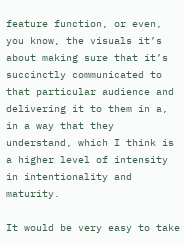feature function, or even, you know, the visuals it’s about making sure that it’s succinctly communicated to that particular audience and delivering it to them in a, in a way that they understand, which I think is a higher level of intensity in intentionality and maturity.

It would be very easy to take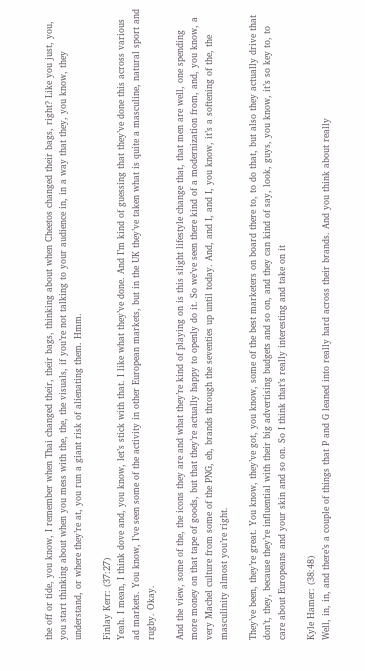the off or tide, you know, I remember when Thai changed their, their bags, thinking about when Cheetos changed their bags, right? Like you just, you, you start thinking about when you mess with the, the, the visuals, if you’re not talking to your audience in, in a way that they, you know, they understand, or where they’re at, you run a giant risk of alienating them. Hmm.

Finlay Kerr: (37:27)
Yeah. I mean, I think dove and, you know, let’s stick with that. I like what they’ve done. And I’m kind of guessing that they’ve done this across various ad markets. You know, I’ve seen some of the activity in other European markets, but in the UK they’ve taken what is quite a masculine, natural sport and rugby. Okay.

And the view, some of the, the icons they are and what they’re kind of playing on is this slight lifestyle change that, that men are well, one spending more money on that tape of goods, but that they’re actually happy to openly do it. So we’ve seen there kind of a modernization from, and, you know, a very Machel culture from some of the PNG, eh, brands through the seventies up until today. And, and I, and I, you know, it’s a softening of the, the masculinity almost you’re right.

They’ve been, they’re great. You know, they’ve got, you know, some of the best marketers on board there to, to do that, but also they actually drive that don’t, they, because they’re influential with their big advertising budgets and so on, and they can kind of say, look, guys, you know, it’s so key to, to care about Europeans and your skin and so on. So I think that’s really interesting and take on it

Kyle Hamer: (38:48)
Well, in, in, and there’s a couple of things that P and G leaned into really hard across their brands. And you think about really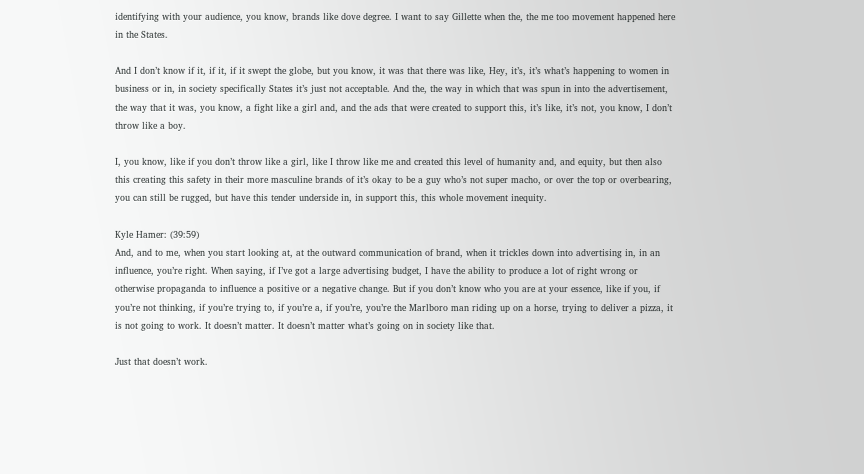identifying with your audience, you know, brands like dove degree. I want to say Gillette when the, the me too movement happened here in the States.

And I don’t know if it, if it, if it swept the globe, but you know, it was that there was like, Hey, it’s, it’s what’s happening to women in business or in, in society specifically States it’s just not acceptable. And the, the way in which that was spun in into the advertisement, the way that it was, you know, a fight like a girl and, and the ads that were created to support this, it’s like, it’s not, you know, I don’t throw like a boy.

I, you know, like if you don’t throw like a girl, like I throw like me and created this level of humanity and, and equity, but then also this creating this safety in their more masculine brands of it’s okay to be a guy who’s not super macho, or over the top or overbearing, you can still be rugged, but have this tender underside in, in support this, this whole movement inequity.

Kyle Hamer: (39:59)
And, and to me, when you start looking at, at the outward communication of brand, when it trickles down into advertising in, in an influence, you’re right. When saying, if I’ve got a large advertising budget, I have the ability to produce a lot of right wrong or otherwise propaganda to influence a positive or a negative change. But if you don’t know who you are at your essence, like if you, if you’re not thinking, if you’re trying to, if you’re a, if you’re, you’re the Marlboro man riding up on a horse, trying to deliver a pizza, it is not going to work. It doesn’t matter. It doesn’t matter what’s going on in society like that.

Just that doesn’t work.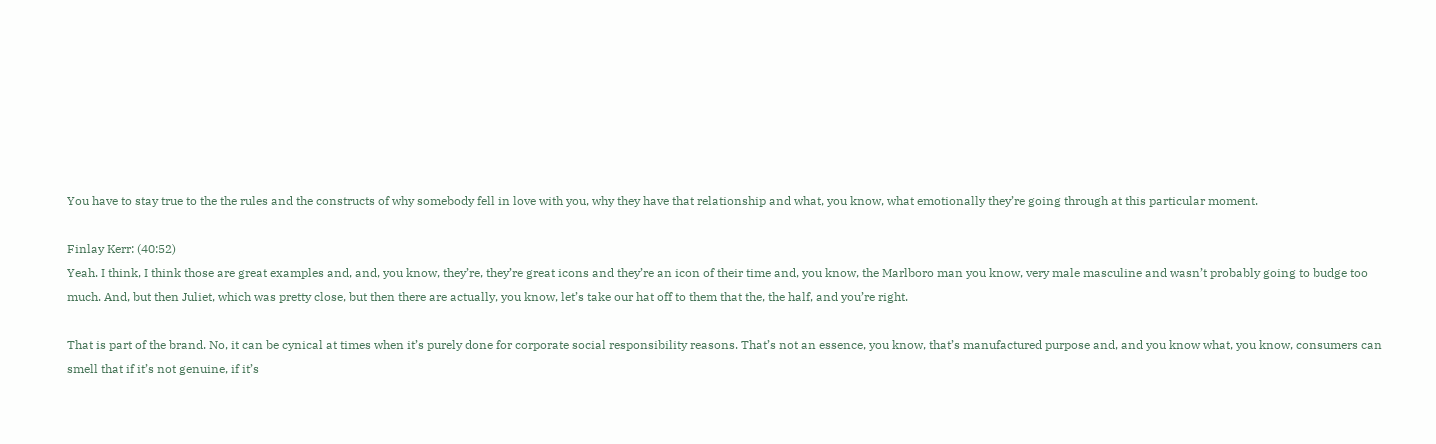You have to stay true to the the rules and the constructs of why somebody fell in love with you, why they have that relationship and what, you know, what emotionally they’re going through at this particular moment.

Finlay Kerr: (40:52)
Yeah. I think, I think those are great examples and, and, you know, they’re, they’re great icons and they’re an icon of their time and, you know, the Marlboro man you know, very male masculine and wasn’t probably going to budge too much. And, but then Juliet, which was pretty close, but then there are actually, you know, let’s take our hat off to them that the, the half, and you’re right.

That is part of the brand. No, it can be cynical at times when it’s purely done for corporate social responsibility reasons. That’s not an essence, you know, that’s manufactured purpose and, and you know what, you know, consumers can smell that if it’s not genuine, if it’s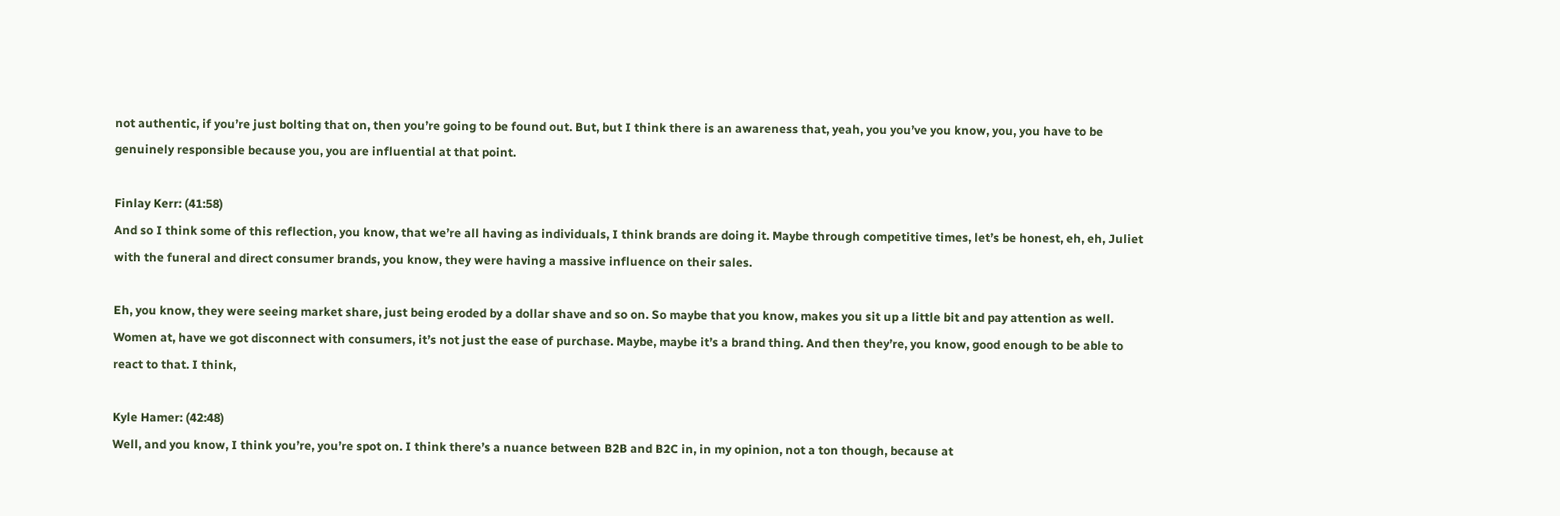not authentic, if you’re just bolting that on, then you’re going to be found out. But, but I think there is an awareness that, yeah, you you’ve you know, you, you have to be genuinely responsible because you, you are influential at that point.

Finlay Kerr: (41:58)
And so I think some of this reflection, you know, that we’re all having as individuals, I think brands are doing it. Maybe through competitive times, let’s be honest, eh, eh, Juliet with the funeral and direct consumer brands, you know, they were having a massive influence on their sales.

Eh, you know, they were seeing market share, just being eroded by a dollar shave and so on. So maybe that you know, makes you sit up a little bit and pay attention as well. Women at, have we got disconnect with consumers, it’s not just the ease of purchase. Maybe, maybe it’s a brand thing. And then they’re, you know, good enough to be able to react to that. I think,

Kyle Hamer: (42:48)
Well, and you know, I think you’re, you’re spot on. I think there’s a nuance between B2B and B2C in, in my opinion, not a ton though, because at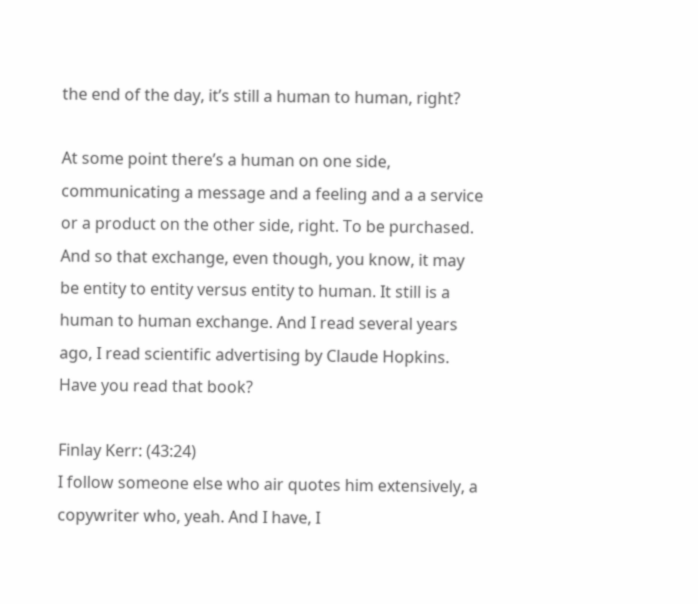the end of the day, it’s still a human to human, right?

At some point there’s a human on one side, communicating a message and a feeling and a a service or a product on the other side, right. To be purchased. And so that exchange, even though, you know, it may be entity to entity versus entity to human. It still is a human to human exchange. And I read several years ago, I read scientific advertising by Claude Hopkins. Have you read that book?

Finlay Kerr: (43:24)
I follow someone else who air quotes him extensively, a copywriter who, yeah. And I have, I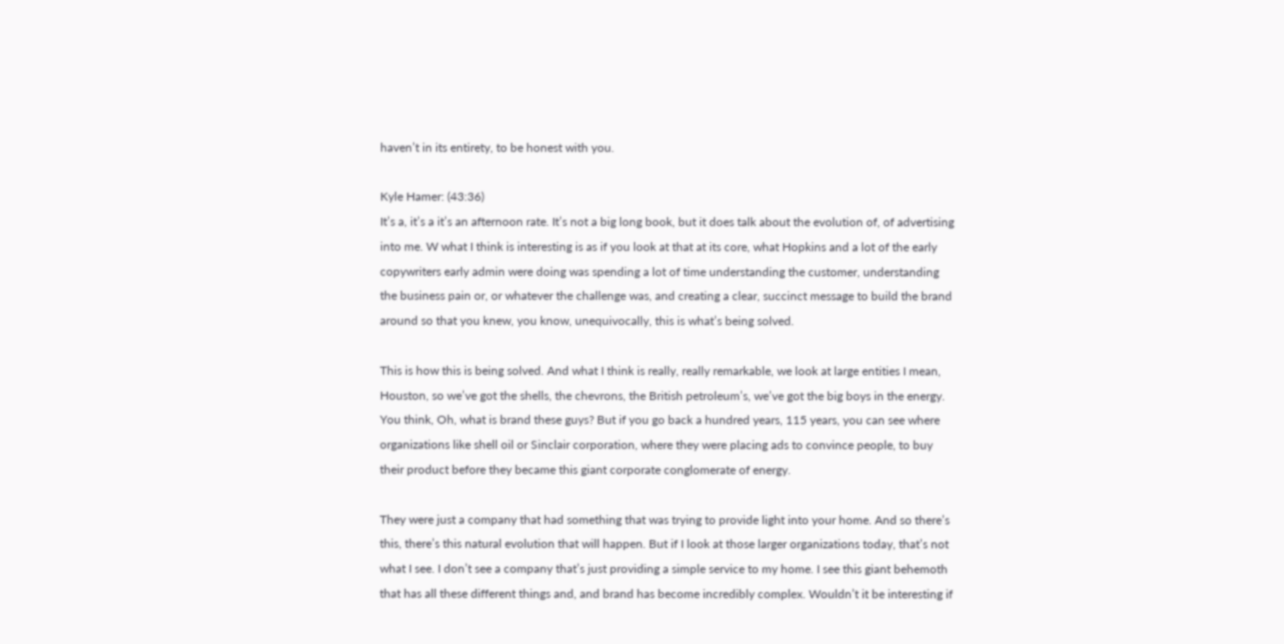haven’t in its entirety, to be honest with you.

Kyle Hamer: (43:36)
It’s a, it’s a it’s an afternoon rate. It’s not a big long book, but it does talk about the evolution of, of advertising into me. W what I think is interesting is as if you look at that at its core, what Hopkins and a lot of the early copywriters early admin were doing was spending a lot of time understanding the customer, understanding the business pain or, or whatever the challenge was, and creating a clear, succinct message to build the brand around so that you knew, you know, unequivocally, this is what’s being solved.

This is how this is being solved. And what I think is really, really remarkable, we look at large entities I mean, Houston, so we’ve got the shells, the chevrons, the British petroleum’s, we’ve got the big boys in the energy. You think, Oh, what is brand these guys? But if you go back a hundred years, 115 years, you can see where organizations like shell oil or Sinclair corporation, where they were placing ads to convince people, to buy their product before they became this giant corporate conglomerate of energy.

They were just a company that had something that was trying to provide light into your home. And so there’s this, there’s this natural evolution that will happen. But if I look at those larger organizations today, that’s not what I see. I don’t see a company that’s just providing a simple service to my home. I see this giant behemoth that has all these different things and, and brand has become incredibly complex. Wouldn’t it be interesting if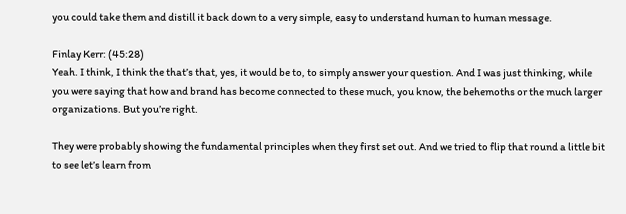you could take them and distill it back down to a very simple, easy to understand human to human message.

Finlay Kerr: (45:28)
Yeah. I think, I think the that’s that, yes, it would be to, to simply answer your question. And I was just thinking, while you were saying that how and brand has become connected to these much, you know, the behemoths or the much larger organizations. But you’re right.

They were probably showing the fundamental principles when they first set out. And we tried to flip that round a little bit to see let’s learn from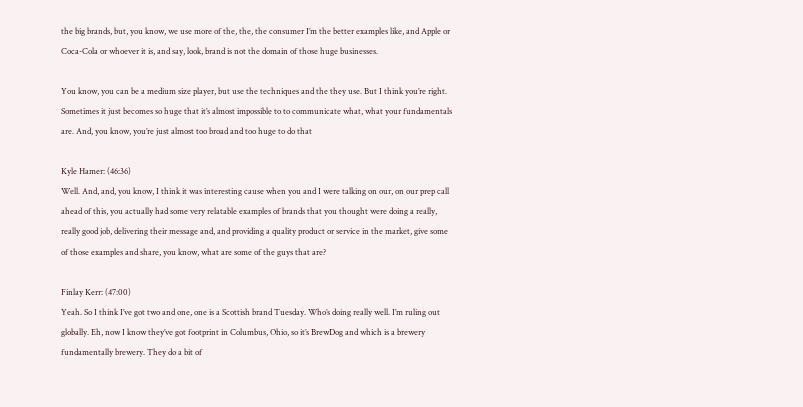the big brands, but, you know, we use more of the, the, the consumer I’m the better examples like, and Apple or Coca-Cola or whoever it is, and say, look, brand is not the domain of those huge businesses.

You know, you can be a medium size player, but use the techniques and the they use. But I think you’re right. Sometimes it just becomes so huge that it’s almost impossible to to communicate what, what your fundamentals are. And, you know, you’re just almost too broad and too huge to do that

Kyle Hamer: (46:36)
Well. And, and, you know, I think it was interesting cause when you and I were talking on our, on our prep call ahead of this, you actually had some very relatable examples of brands that you thought were doing a really, really good job, delivering their message and, and providing a quality product or service in the market, give some of those examples and share, you know, what are some of the guys that are?

Finlay Kerr: (47:00)
Yeah. So I think I’ve got two and one, one is a Scottish brand Tuesday. Who’s doing really well. I’m ruling out globally. Eh, now I know they’ve got footprint in Columbus, Ohio, so it’s BrewDog and which is a brewery fundamentally brewery. They do a bit of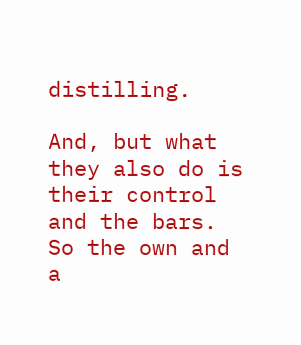distilling.

And, but what they also do is their control and the bars. So the own and a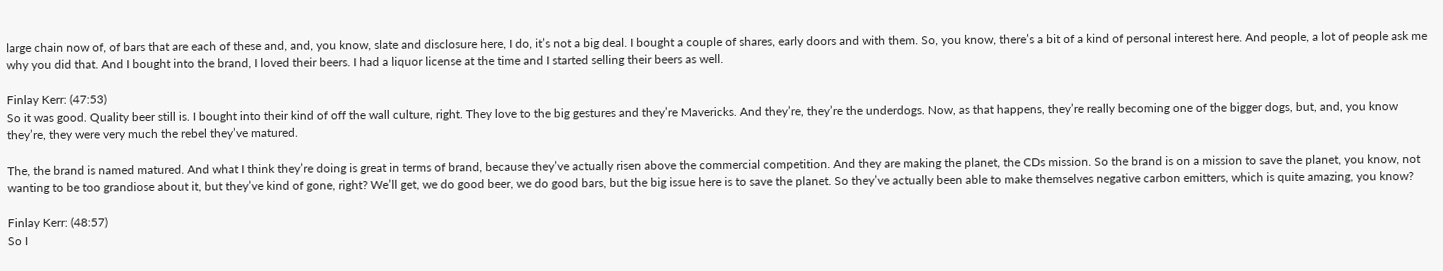large chain now of, of bars that are each of these and, and, you know, slate and disclosure here, I do, it’s not a big deal. I bought a couple of shares, early doors and with them. So, you know, there’s a bit of a kind of personal interest here. And people, a lot of people ask me why you did that. And I bought into the brand, I loved their beers. I had a liquor license at the time and I started selling their beers as well.

Finlay Kerr: (47:53)
So it was good. Quality beer still is. I bought into their kind of off the wall culture, right. They love to the big gestures and they’re Mavericks. And they’re, they’re the underdogs. Now, as that happens, they’re really becoming one of the bigger dogs, but, and, you know they’re, they were very much the rebel they’ve matured.

The, the brand is named matured. And what I think they’re doing is great in terms of brand, because they’ve actually risen above the commercial competition. And they are making the planet, the CDs mission. So the brand is on a mission to save the planet, you know, not wanting to be too grandiose about it, but they’ve kind of gone, right? We’ll get, we do good beer, we do good bars, but the big issue here is to save the planet. So they’ve actually been able to make themselves negative carbon emitters, which is quite amazing, you know?

Finlay Kerr: (48:57)
So I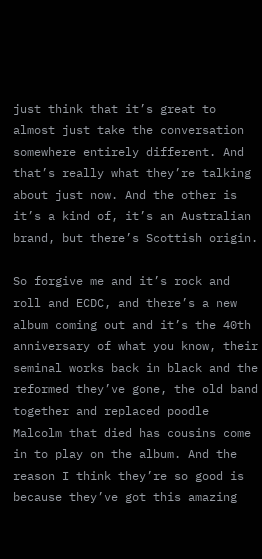just think that it’s great to almost just take the conversation somewhere entirely different. And that’s really what they’re talking about just now. And the other is it’s a kind of, it’s an Australian brand, but there’s Scottish origin.

So forgive me and it’s rock and roll and ECDC, and there’s a new album coming out and it’s the 40th anniversary of what you know, their seminal works back in black and the reformed they’ve gone, the old band together and replaced poodle Malcolm that died has cousins come in to play on the album. And the reason I think they’re so good is because they’ve got this amazing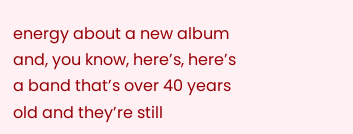energy about a new album and, you know, here’s, here’s a band that’s over 40 years old and they’re still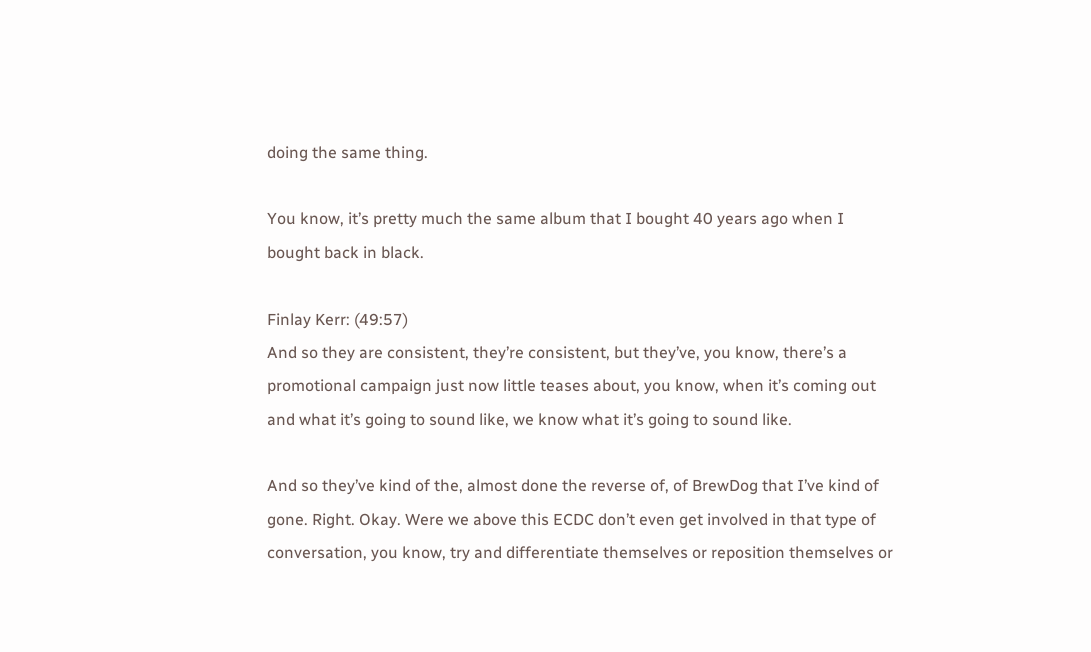doing the same thing.

You know, it’s pretty much the same album that I bought 40 years ago when I bought back in black.

Finlay Kerr: (49:57)
And so they are consistent, they’re consistent, but they’ve, you know, there’s a promotional campaign just now little teases about, you know, when it’s coming out and what it’s going to sound like, we know what it’s going to sound like.

And so they’ve kind of the, almost done the reverse of, of BrewDog that I’ve kind of gone. Right. Okay. Were we above this ECDC don’t even get involved in that type of conversation, you know, try and differentiate themselves or reposition themselves or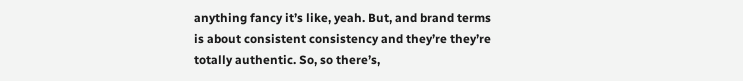anything fancy it’s like, yeah. But, and brand terms is about consistent consistency and they’re they’re totally authentic. So, so there’s,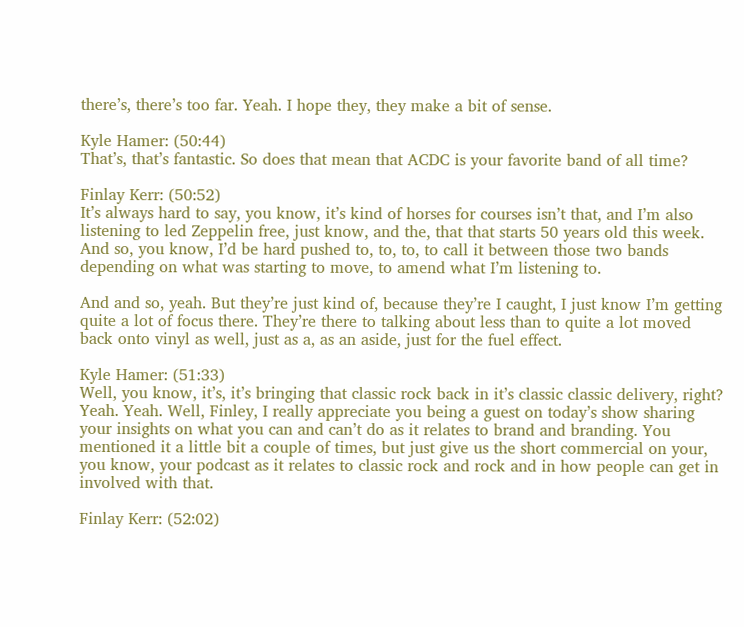there’s, there’s too far. Yeah. I hope they, they make a bit of sense.

Kyle Hamer: (50:44)
That’s, that’s fantastic. So does that mean that ACDC is your favorite band of all time?

Finlay Kerr: (50:52)
It’s always hard to say, you know, it’s kind of horses for courses isn’t that, and I’m also listening to led Zeppelin free, just know, and the, that that starts 50 years old this week. And so, you know, I’d be hard pushed to, to, to, to call it between those two bands depending on what was starting to move, to amend what I’m listening to.

And and so, yeah. But they’re just kind of, because they’re I caught, I just know I’m getting quite a lot of focus there. They’re there to talking about less than to quite a lot moved back onto vinyl as well, just as a, as an aside, just for the fuel effect.

Kyle Hamer: (51:33)
Well, you know, it’s, it’s bringing that classic rock back in it’s classic classic delivery, right? Yeah. Yeah. Well, Finley, I really appreciate you being a guest on today’s show sharing your insights on what you can and can’t do as it relates to brand and branding. You mentioned it a little bit a couple of times, but just give us the short commercial on your, you know, your podcast as it relates to classic rock and rock and in how people can get in involved with that.

Finlay Kerr: (52:02)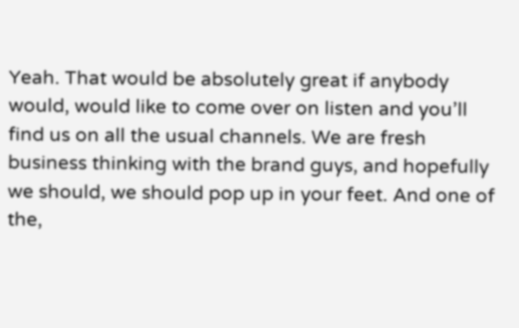Yeah. That would be absolutely great if anybody would, would like to come over on listen and you’ll find us on all the usual channels. We are fresh business thinking with the brand guys, and hopefully we should, we should pop up in your feet. And one of the,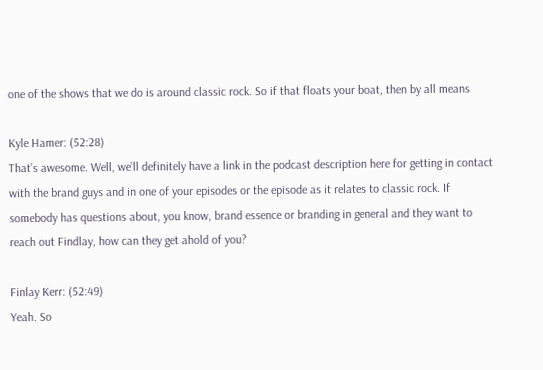one of the shows that we do is around classic rock. So if that floats your boat, then by all means

Kyle Hamer: (52:28)
That’s awesome. Well, we’ll definitely have a link in the podcast description here for getting in contact with the brand guys and in one of your episodes or the episode as it relates to classic rock. If somebody has questions about, you know, brand essence or branding in general and they want to reach out Findlay, how can they get ahold of you?

Finlay Kerr: (52:49)
Yeah. So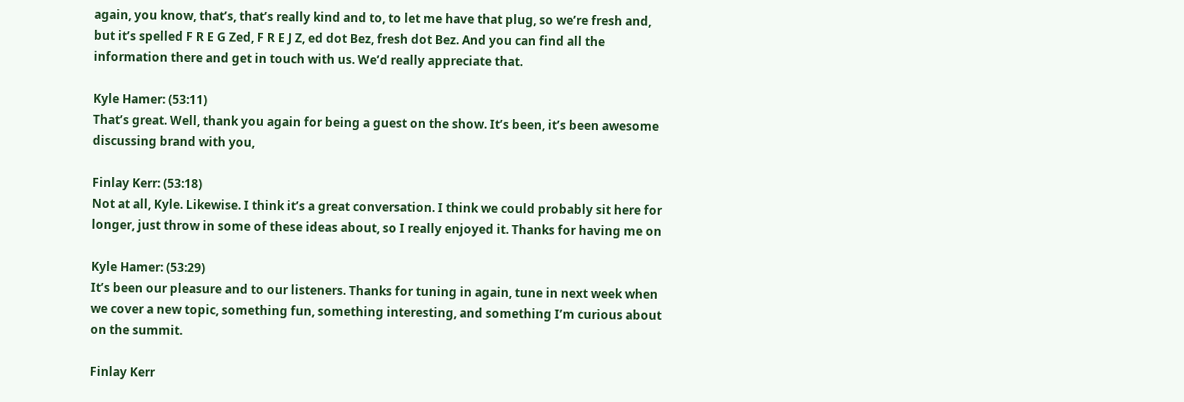again, you know, that’s, that’s really kind and to, to let me have that plug, so we’re fresh and, but it’s spelled F R E G Zed, F R E J Z, ed dot Bez, fresh dot Bez. And you can find all the information there and get in touch with us. We’d really appreciate that.

Kyle Hamer: (53:11)
That’s great. Well, thank you again for being a guest on the show. It’s been, it’s been awesome discussing brand with you,

Finlay Kerr: (53:18)
Not at all, Kyle. Likewise. I think it’s a great conversation. I think we could probably sit here for longer, just throw in some of these ideas about, so I really enjoyed it. Thanks for having me on

Kyle Hamer: (53:29)
It’s been our pleasure and to our listeners. Thanks for tuning in again, tune in next week when we cover a new topic, something fun, something interesting, and something I’m curious about on the summit.

Finlay Kerr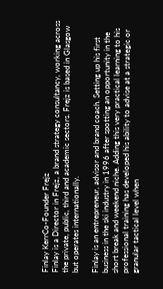Finlay KerrCo-Founder Frejz
Finlay is a Director in Frejz, a brand strategy consultancy, working across the private, public, third and academic sectors. Frejz is based in Glasgow but operates internationally.

Finlay is an entrepreneur, advisor and brand coach. Setting up his first business in the ski industry in 1996 after spotting an opportunity in the short break and weekend niche. Adding this very practical learning to his professional training has developed his ability to advise at a strategic or granular tactical level when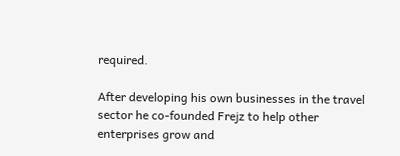required.

After developing his own businesses in the travel sector he co-founded Frejz to help other enterprises grow and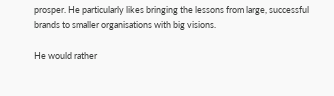prosper. He particularly likes bringing the lessons from large, successful brands to smaller organisations with big visions.

He would rather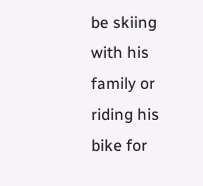be skiing with his family or riding his bike for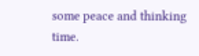some peace and thinking time.